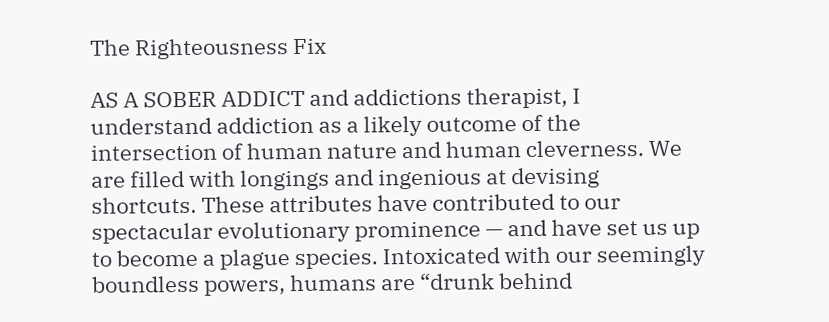The Righteousness Fix

AS A SOBER ADDICT and addictions therapist, I understand addiction as a likely outcome of the intersection of human nature and human cleverness. We are filled with longings and ingenious at devising shortcuts. These attributes have contributed to our spectacular evolutionary prominence — and have set us up to become a plague species. Intoxicated with our seemingly boundless powers, humans are “drunk behind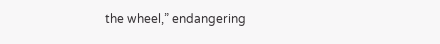the wheel,” endangering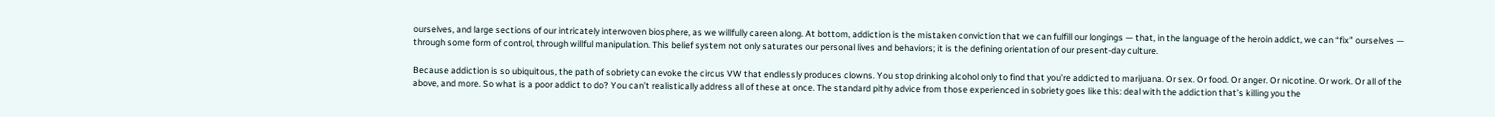ourselves, and large sections of our intricately interwoven biosphere, as we willfully careen along. At bottom, addiction is the mistaken conviction that we can fulfill our longings — that, in the language of the heroin addict, we can “fix” ourselves — through some form of control, through willful manipulation. This belief system not only saturates our personal lives and behaviors; it is the defining orientation of our present-day culture.

Because addiction is so ubiquitous, the path of sobriety can evoke the circus VW that endlessly produces clowns. You stop drinking alcohol only to find that you’re addicted to marijuana. Or sex. Or food. Or anger. Or nicotine. Or work. Or all of the above, and more. So what is a poor addict to do? You can’t realistically address all of these at once. The standard pithy advice from those experienced in sobriety goes like this: deal with the addiction that’s killing you the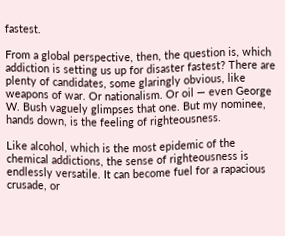fastest.

From a global perspective, then, the question is, which addiction is setting us up for disaster fastest? There are plenty of candidates, some glaringly obvious, like weapons of war. Or nationalism. Or oil — even George W. Bush vaguely glimpses that one. But my nominee, hands down, is the feeling of righteousness.

Like alcohol, which is the most epidemic of the chemical addictions, the sense of righteousness is endlessly versatile. It can become fuel for a rapacious crusade, or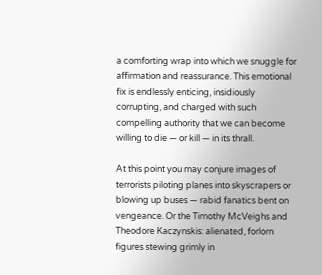a comforting wrap into which we snuggle for affirmation and reassurance. This emotional fix is endlessly enticing, insidiously corrupting, and charged with such compelling authority that we can become willing to die — or kill — in its thrall.

At this point you may conjure images of terrorists piloting planes into skyscrapers or blowing up buses — rabid fanatics bent on vengeance. Or the Timothy McVeighs and Theodore Kaczynskis: alienated, forlorn figures stewing grimly in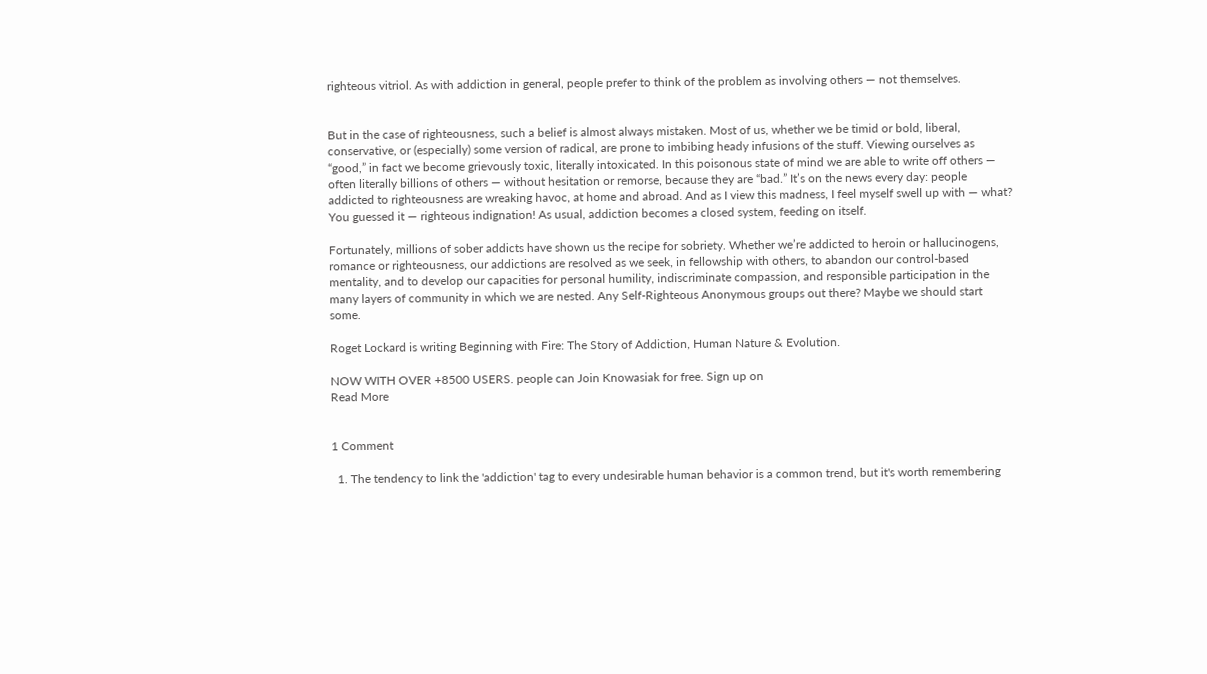righteous vitriol. As with addiction in general, people prefer to think of the problem as involving others — not themselves.


But in the case of righteousness, such a belief is almost always mistaken. Most of us, whether we be timid or bold, liberal, conservative, or (especially) some version of radical, are prone to imbibing heady infusions of the stuff. Viewing ourselves as “good,” in fact we become grievously toxic, literally intoxicated. In this poisonous state of mind we are able to write off others — often literally billions of others — without hesitation or remorse, because they are “bad.” It’s on the news every day: people addicted to righteousness are wreaking havoc, at home and abroad. And as I view this madness, I feel myself swell up with — what? You guessed it — righteous indignation! As usual, addiction becomes a closed system, feeding on itself.

Fortunately, millions of sober addicts have shown us the recipe for sobriety. Whether we’re addicted to heroin or hallucinogens, romance or righteousness, our addictions are resolved as we seek, in fellowship with others, to abandon our control-based mentality, and to develop our capacities for personal humility, indiscriminate compassion, and responsible participation in the many layers of community in which we are nested. Any Self-Righteous Anonymous groups out there? Maybe we should start some.

Roget Lockard is writing Beginning with Fire: The Story of Addiction, Human Nature & Evolution.

NOW WITH OVER +8500 USERS. people can Join Knowasiak for free. Sign up on
Read More


1 Comment

  1. The tendency to link the 'addiction' tag to every undesirable human behavior is a common trend, but it's worth remembering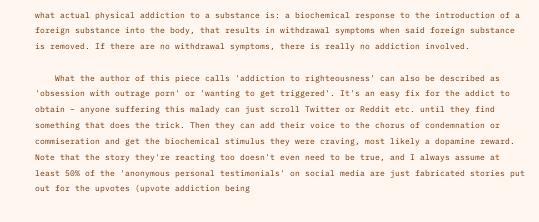what actual physical addiction to a substance is: a biochemical response to the introduction of a foreign substance into the body, that results in withdrawal symptoms when said foreign substance is removed. If there are no withdrawal symptoms, there is really no addiction involved.

    What the author of this piece calls 'addiction to righteousness' can also be described as 'obsession with outrage porn' or 'wanting to get triggered'. It's an easy fix for the addict to obtain – anyone suffering this malady can just scroll Twitter or Reddit etc. until they find something that does the trick. Then they can add their voice to the chorus of condemnation or commiseration and get the biochemical stimulus they were craving, most likely a dopamine reward. Note that the story they're reacting too doesn't even need to be true, and I always assume at least 50% of the 'anonymous personal testimonials' on social media are just fabricated stories put out for the upvotes (upvote addiction being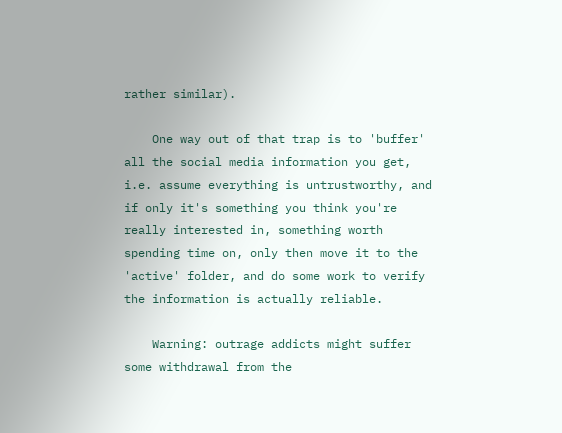rather similar).

    One way out of that trap is to 'buffer' all the social media information you get, i.e. assume everything is untrustworthy, and if only it's something you think you're really interested in, something worth spending time on, only then move it to the 'active' folder, and do some work to verify the information is actually reliable.

    Warning: outrage addicts might suffer some withdrawal from the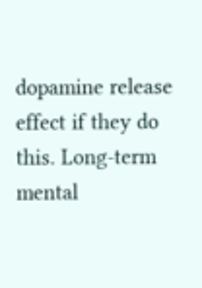dopamine release effect if they do this. Long-term mental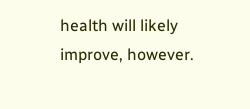health will likely improve, however.